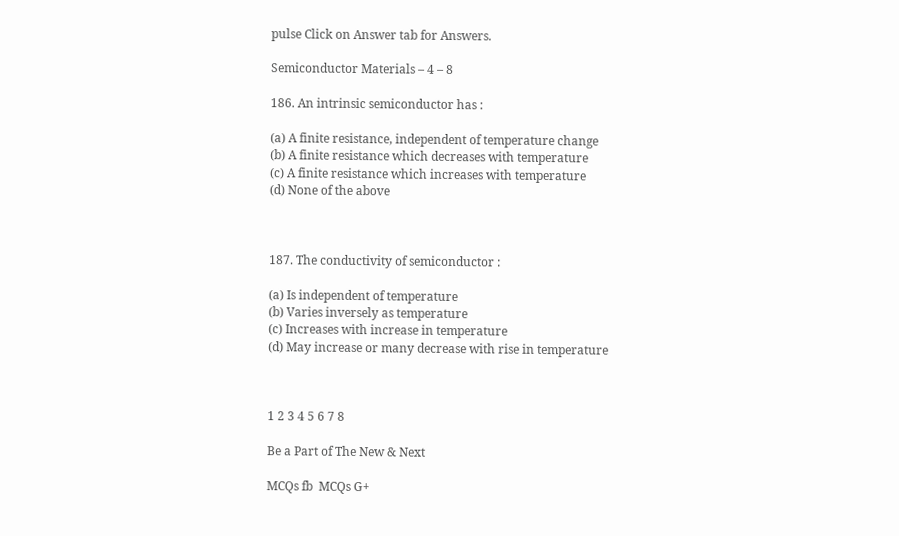pulse Click on Answer tab for Answers.

Semiconductor Materials – 4 – 8

186. An intrinsic semiconductor has :

(a) A finite resistance, independent of temperature change
(b) A finite resistance which decreases with temperature
(c) A finite resistance which increases with temperature
(d) None of the above



187. The conductivity of semiconductor :

(a) Is independent of temperature
(b) Varies inversely as temperature
(c) Increases with increase in temperature
(d) May increase or many decrease with rise in temperature



1 2 3 4 5 6 7 8

Be a Part of The New & Next

MCQs fb  MCQs G+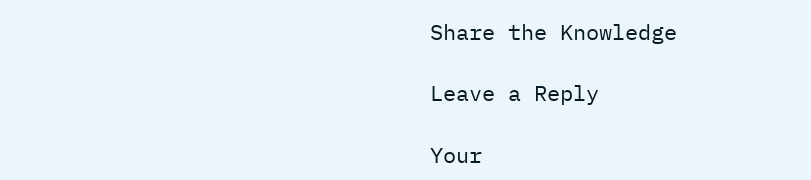Share the Knowledge

Leave a Reply

Your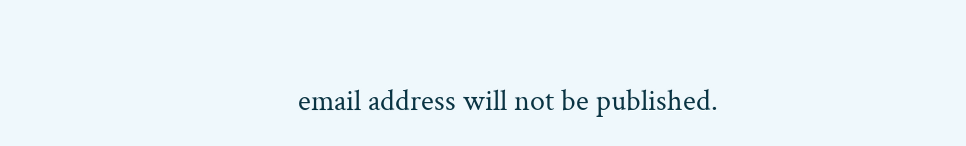email address will not be published.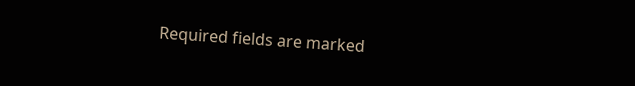Required fields are marked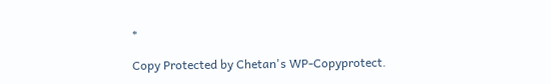*

Copy Protected by Chetan's WP-Copyprotect.